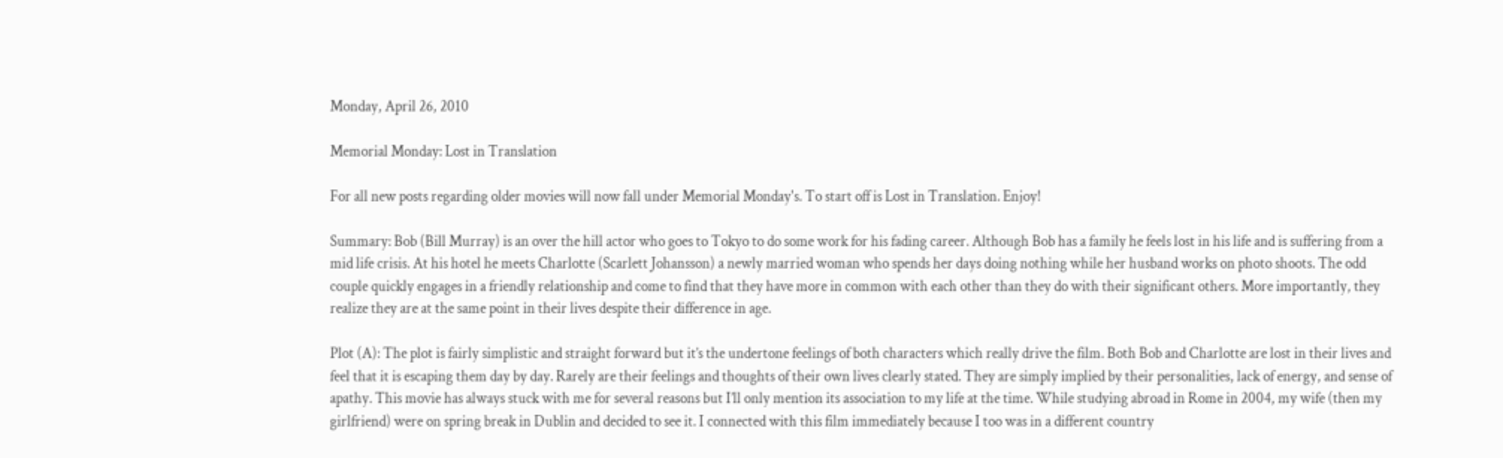Monday, April 26, 2010

Memorial Monday: Lost in Translation

For all new posts regarding older movies will now fall under Memorial Monday's. To start off is Lost in Translation. Enjoy!

Summary: Bob (Bill Murray) is an over the hill actor who goes to Tokyo to do some work for his fading career. Although Bob has a family he feels lost in his life and is suffering from a mid life crisis. At his hotel he meets Charlotte (Scarlett Johansson) a newly married woman who spends her days doing nothing while her husband works on photo shoots. The odd couple quickly engages in a friendly relationship and come to find that they have more in common with each other than they do with their significant others. More importantly, they realize they are at the same point in their lives despite their difference in age.

Plot (A): The plot is fairly simplistic and straight forward but it’s the undertone feelings of both characters which really drive the film. Both Bob and Charlotte are lost in their lives and feel that it is escaping them day by day. Rarely are their feelings and thoughts of their own lives clearly stated. They are simply implied by their personalities, lack of energy, and sense of apathy. This movie has always stuck with me for several reasons but I’ll only mention its association to my life at the time. While studying abroad in Rome in 2004, my wife (then my girlfriend) were on spring break in Dublin and decided to see it. I connected with this film immediately because I too was in a different country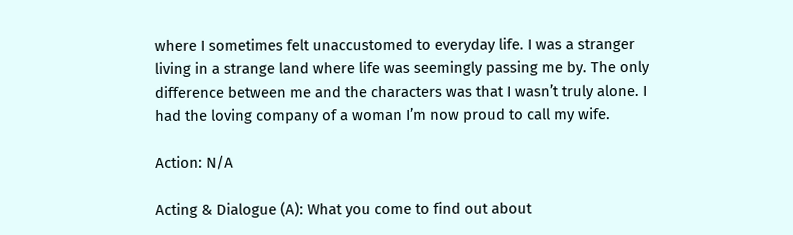where I sometimes felt unaccustomed to everyday life. I was a stranger living in a strange land where life was seemingly passing me by. The only difference between me and the characters was that I wasn’t truly alone. I had the loving company of a woman I’m now proud to call my wife.

Action: N/A

Acting & Dialogue (A): What you come to find out about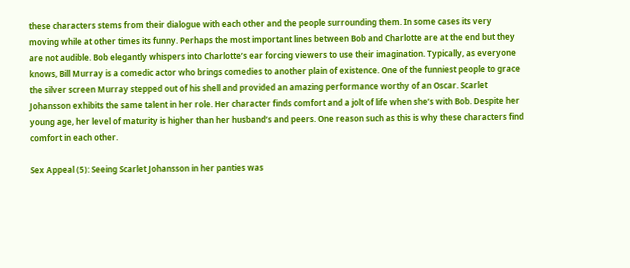these characters stems from their dialogue with each other and the people surrounding them. In some cases its very moving while at other times its funny. Perhaps the most important lines between Bob and Charlotte are at the end but they are not audible. Bob elegantly whispers into Charlotte’s ear forcing viewers to use their imagination. Typically, as everyone knows, Bill Murray is a comedic actor who brings comedies to another plain of existence. One of the funniest people to grace the silver screen Murray stepped out of his shell and provided an amazing performance worthy of an Oscar. Scarlet Johansson exhibits the same talent in her role. Her character finds comfort and a jolt of life when she’s with Bob. Despite her young age, her level of maturity is higher than her husband’s and peers. One reason such as this is why these characters find comfort in each other.

Sex Appeal (5): Seeing Scarlet Johansson in her panties was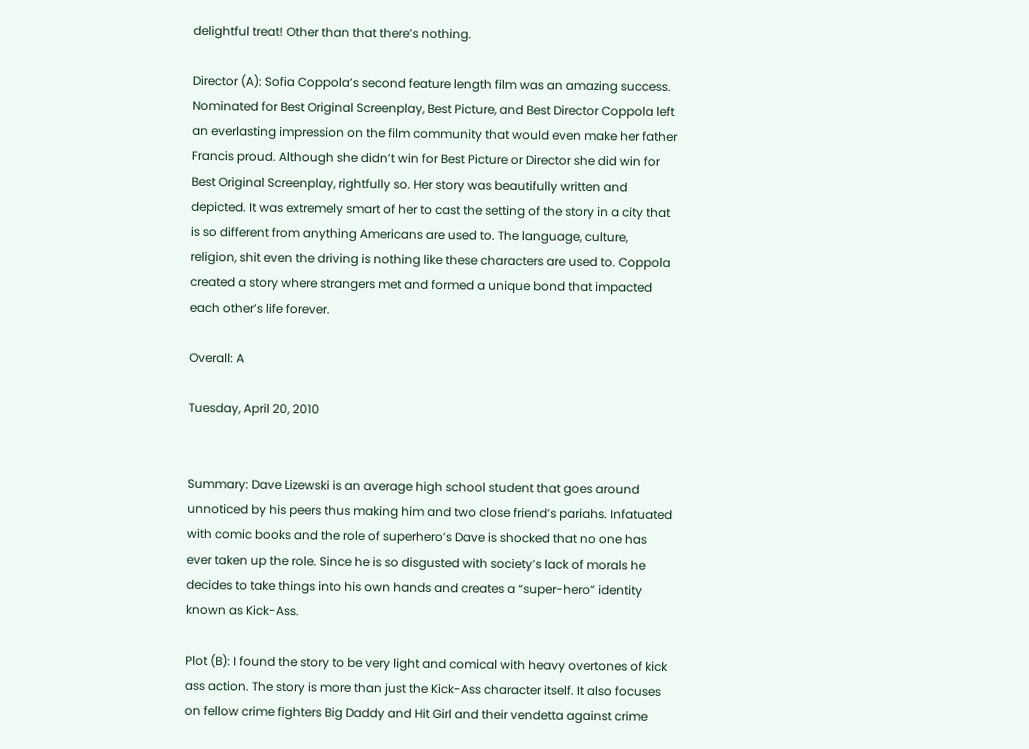delightful treat! Other than that there’s nothing.

Director (A): Sofia Coppola’s second feature length film was an amazing success. Nominated for Best Original Screenplay, Best Picture, and Best Director Coppola left an everlasting impression on the film community that would even make her father Francis proud. Although she didn’t win for Best Picture or Director she did win for Best Original Screenplay, rightfully so. Her story was beautifully written and depicted. It was extremely smart of her to cast the setting of the story in a city that is so different from anything Americans are used to. The language, culture, religion, shit even the driving is nothing like these characters are used to. Coppola created a story where strangers met and formed a unique bond that impacted each other’s life forever.

Overall: A

Tuesday, April 20, 2010


Summary: Dave Lizewski is an average high school student that goes around unnoticed by his peers thus making him and two close friend’s pariahs. Infatuated with comic books and the role of superhero’s Dave is shocked that no one has ever taken up the role. Since he is so disgusted with society’s lack of morals he decides to take things into his own hands and creates a “super-hero” identity known as Kick-Ass.

Plot (B): I found the story to be very light and comical with heavy overtones of kick ass action. The story is more than just the Kick-Ass character itself. It also focuses on fellow crime fighters Big Daddy and Hit Girl and their vendetta against crime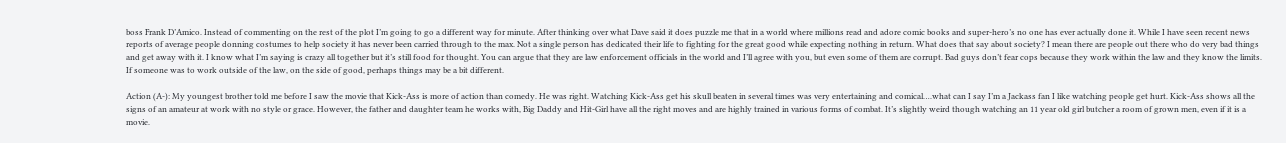boss Frank D’Amico. Instead of commenting on the rest of the plot I’m going to go a different way for minute. After thinking over what Dave said it does puzzle me that in a world where millions read and adore comic books and super-hero’s no one has ever actually done it. While I have seen recent news reports of average people donning costumes to help society it has never been carried through to the max. Not a single person has dedicated their life to fighting for the great good while expecting nothing in return. What does that say about society? I mean there are people out there who do very bad things and get away with it. I know what I’m saying is crazy all together but it’s still food for thought. You can argue that they are law enforcement officials in the world and I’ll agree with you, but even some of them are corrupt. Bad guys don’t fear cops because they work within the law and they know the limits. If someone was to work outside of the law, on the side of good, perhaps things may be a bit different.

Action (A-): My youngest brother told me before I saw the movie that Kick-Ass is more of action than comedy. He was right. Watching Kick-Ass get his skull beaten in several times was very entertaining and comical….what can I say I’m a Jackass fan I like watching people get hurt. Kick-Ass shows all the signs of an amateur at work with no style or grace. However, the father and daughter team he works with, Big Daddy and Hit-Girl have all the right moves and are highly trained in various forms of combat. It’s slightly weird though watching an 11 year old girl butcher a room of grown men, even if it is a movie.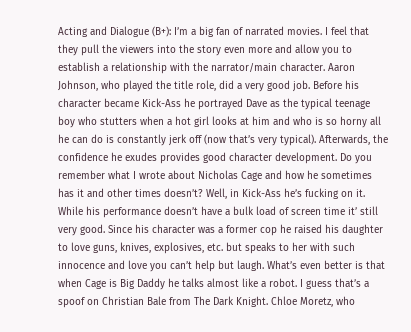Acting and Dialogue (B+): I’m a big fan of narrated movies. I feel that they pull the viewers into the story even more and allow you to establish a relationship with the narrator/main character. Aaron Johnson, who played the title role, did a very good job. Before his character became Kick-Ass he portrayed Dave as the typical teenage boy who stutters when a hot girl looks at him and who is so horny all he can do is constantly jerk off (now that’s very typical). Afterwards, the confidence he exudes provides good character development. Do you remember what I wrote about Nicholas Cage and how he sometimes has it and other times doesn’t? Well, in Kick-Ass he’s fucking on it. While his performance doesn’t have a bulk load of screen time it’ still very good. Since his character was a former cop he raised his daughter to love guns, knives, explosives, etc. but speaks to her with such innocence and love you can’t help but laugh. What’s even better is that when Cage is Big Daddy he talks almost like a robot. I guess that’s a spoof on Christian Bale from The Dark Knight. Chloe Moretz, who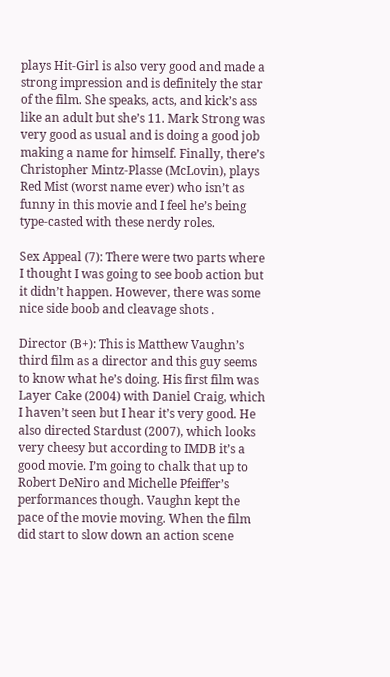plays Hit-Girl is also very good and made a strong impression and is definitely the star of the film. She speaks, acts, and kick’s ass like an adult but she’s 11. Mark Strong was very good as usual and is doing a good job making a name for himself. Finally, there’s Christopher Mintz-Plasse (McLovin), plays Red Mist (worst name ever) who isn’t as funny in this movie and I feel he’s being type-casted with these nerdy roles.

Sex Appeal (7): There were two parts where I thought I was going to see boob action but it didn’t happen. However, there was some nice side boob and cleavage shots .

Director (B+): This is Matthew Vaughn’s third film as a director and this guy seems to know what he’s doing. His first film was Layer Cake (2004) with Daniel Craig, which I haven’t seen but I hear it’s very good. He also directed Stardust (2007), which looks very cheesy but according to IMDB it’s a good movie. I’m going to chalk that up to Robert DeNiro and Michelle Pfeiffer’s performances though. Vaughn kept the pace of the movie moving. When the film did start to slow down an action scene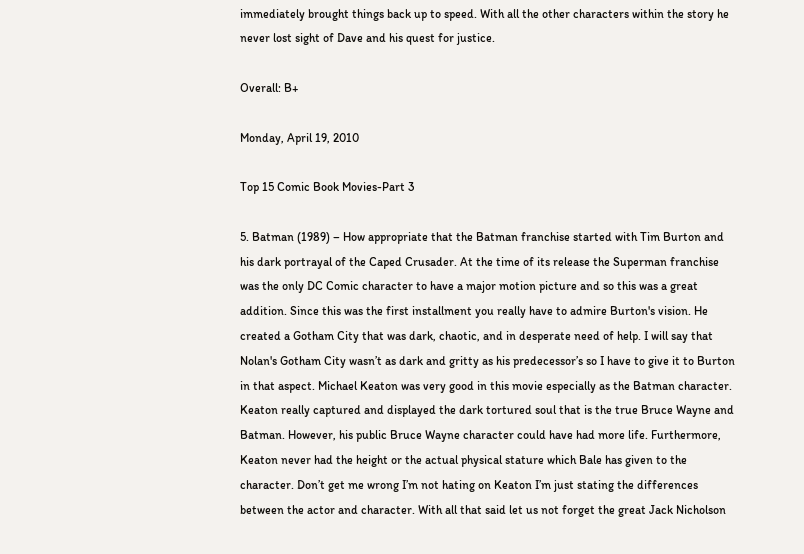immediately brought things back up to speed. With all the other characters within the story he never lost sight of Dave and his quest for justice.

Overall: B+

Monday, April 19, 2010

Top 15 Comic Book Movies-Part 3

5. Batman (1989) – How appropriate that the Batman franchise started with Tim Burton and his dark portrayal of the Caped Crusader. At the time of its release the Superman franchise was the only DC Comic character to have a major motion picture and so this was a great addition. Since this was the first installment you really have to admire Burton's vision. He created a Gotham City that was dark, chaotic, and in desperate need of help. I will say that Nolan's Gotham City wasn’t as dark and gritty as his predecessor’s so I have to give it to Burton in that aspect. Michael Keaton was very good in this movie especially as the Batman character. Keaton really captured and displayed the dark tortured soul that is the true Bruce Wayne and Batman. However, his public Bruce Wayne character could have had more life. Furthermore, Keaton never had the height or the actual physical stature which Bale has given to the character. Don’t get me wrong I’m not hating on Keaton I’m just stating the differences between the actor and character. With all that said let us not forget the great Jack Nicholson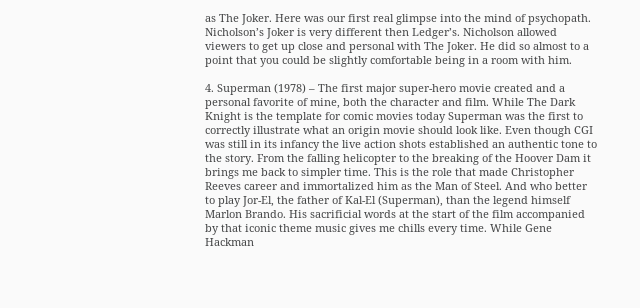as The Joker. Here was our first real glimpse into the mind of psychopath. Nicholson’s Joker is very different then Ledger’s. Nicholson allowed viewers to get up close and personal with The Joker. He did so almost to a point that you could be slightly comfortable being in a room with him.

4. Superman (1978) – The first major super-hero movie created and a personal favorite of mine, both the character and film. While The Dark Knight is the template for comic movies today Superman was the first to correctly illustrate what an origin movie should look like. Even though CGI was still in its infancy the live action shots established an authentic tone to the story. From the falling helicopter to the breaking of the Hoover Dam it brings me back to simpler time. This is the role that made Christopher Reeves career and immortalized him as the Man of Steel. And who better to play Jor-El, the father of Kal-El (Superman), than the legend himself Marlon Brando. His sacrificial words at the start of the film accompanied by that iconic theme music gives me chills every time. While Gene Hackman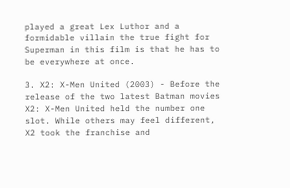played a great Lex Luthor and a formidable villain the true fight for Superman in this film is that he has to be everywhere at once.

3. X2: X-Men United (2003) - Before the release of the two latest Batman movies X2: X-Men United held the number one slot. While others may feel different, X2 took the franchise and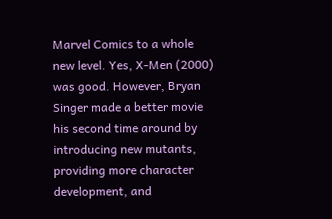Marvel Comics to a whole new level. Yes, X-Men (2000) was good. However, Bryan Singer made a better movie his second time around by introducing new mutants, providing more character development, and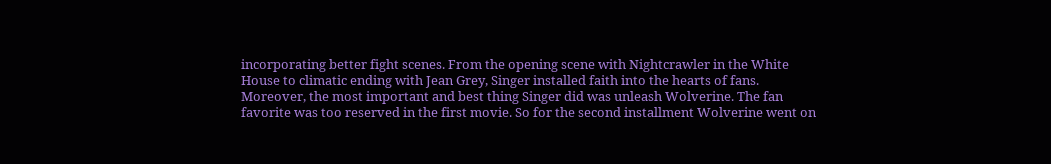incorporating better fight scenes. From the opening scene with Nightcrawler in the White House to climatic ending with Jean Grey, Singer installed faith into the hearts of fans. Moreover, the most important and best thing Singer did was unleash Wolverine. The fan favorite was too reserved in the first movie. So for the second installment Wolverine went on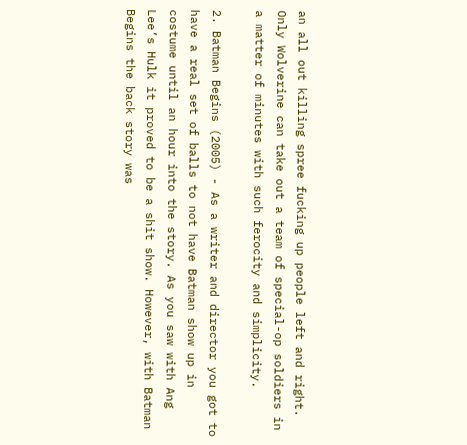an all out killing spree fucking up people left and right. Only Wolverine can take out a team of special-op soldiers in a matter of minutes with such ferocity and simplicity.

2. Batman Begins (2005) - As a writer and director you got to have a real set of balls to not have Batman show up in costume until an hour into the story. As you saw with Ang Lee’s Hulk it proved to be a shit show. However, with Batman Begins the back story was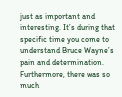just as important and interesting. It’s during that specific time you come to understand Bruce Wayne’s pain and determination. Furthermore, there was so much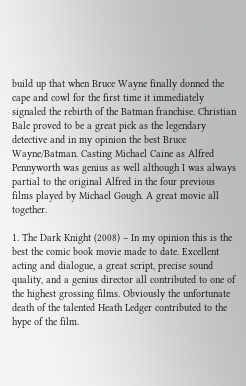build up that when Bruce Wayne finally donned the cape and cowl for the first time it immediately signaled the rebirth of the Batman franchise. Christian Bale proved to be a great pick as the legendary detective and in my opinion the best Bruce Wayne/Batman. Casting Michael Caine as Alfred Pennyworth was genius as well although I was always partial to the original Alfred in the four previous films played by Michael Gough. A great movie all together.

1. The Dark Knight (2008) – In my opinion this is the best the comic book movie made to date. Excellent acting and dialogue, a great script, precise sound quality, and a genius director all contributed to one of the highest grossing films. Obviously the unfortunate death of the talented Heath Ledger contributed to the hype of the film.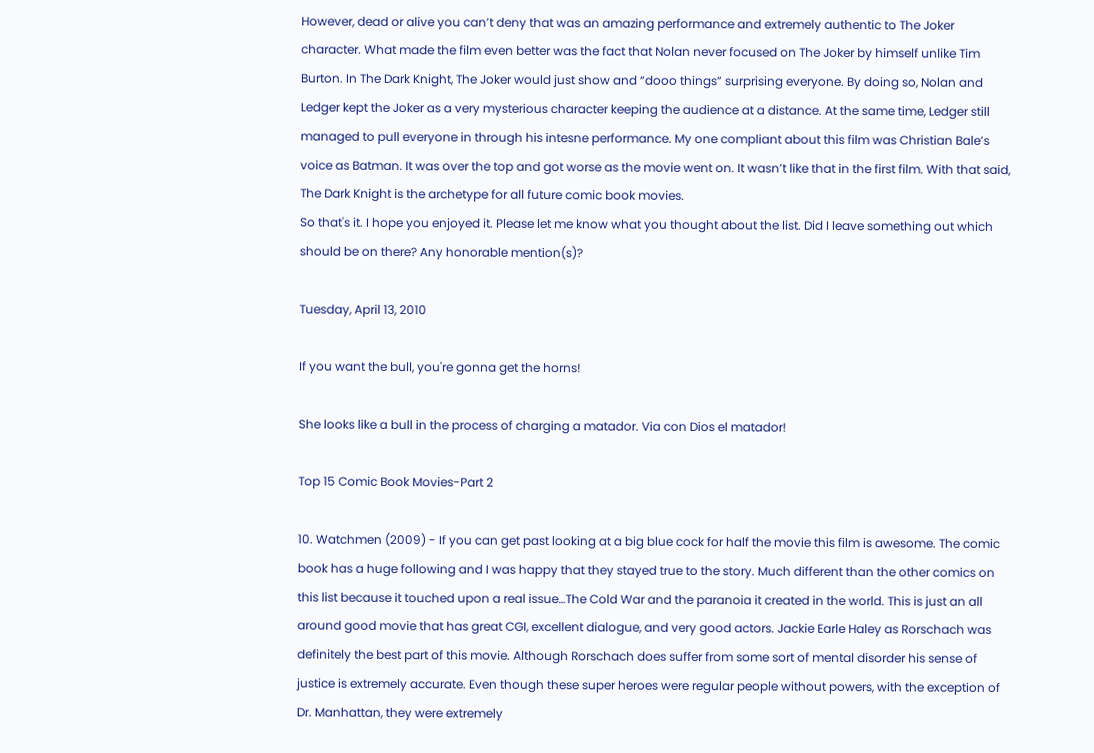However, dead or alive you can’t deny that was an amazing performance and extremely authentic to The Joker character. What made the film even better was the fact that Nolan never focused on The Joker by himself unlike Tim Burton. In The Dark Knight, The Joker would just show and “dooo things” surprising everyone. By doing so, Nolan and Ledger kept the Joker as a very mysterious character keeping the audience at a distance. At the same time, Ledger still managed to pull everyone in through his intesne performance. My one compliant about this film was Christian Bale’s voice as Batman. It was over the top and got worse as the movie went on. It wasn’t like that in the first film. With that said, The Dark Knight is the archetype for all future comic book movies.
So that's it. I hope you enjoyed it. Please let me know what you thought about the list. Did I leave something out which should be on there? Any honorable mention(s)?

Tuesday, April 13, 2010

If you want the bull, you're gonna get the horns!

She looks like a bull in the process of charging a matador. Via con Dios el matador!

Top 15 Comic Book Movies-Part 2

10. Watchmen (2009) - If you can get past looking at a big blue cock for half the movie this film is awesome. The comic book has a huge following and I was happy that they stayed true to the story. Much different than the other comics on this list because it touched upon a real issue…The Cold War and the paranoia it created in the world. This is just an all around good movie that has great CGI, excellent dialogue, and very good actors. Jackie Earle Haley as Rorschach was definitely the best part of this movie. Although Rorschach does suffer from some sort of mental disorder his sense of justice is extremely accurate. Even though these super heroes were regular people without powers, with the exception of Dr. Manhattan, they were extremely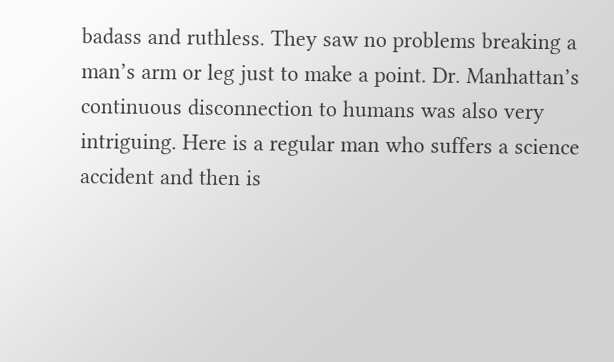badass and ruthless. They saw no problems breaking a man’s arm or leg just to make a point. Dr. Manhattan’s continuous disconnection to humans was also very intriguing. Here is a regular man who suffers a science accident and then is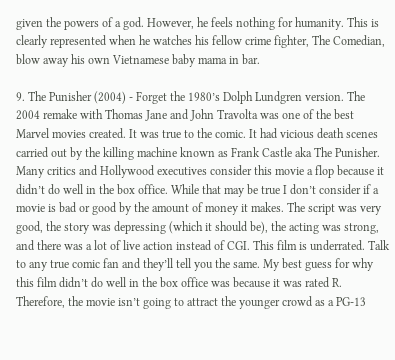given the powers of a god. However, he feels nothing for humanity. This is clearly represented when he watches his fellow crime fighter, The Comedian, blow away his own Vietnamese baby mama in bar.

9. The Punisher (2004) - Forget the 1980’s Dolph Lundgren version. The 2004 remake with Thomas Jane and John Travolta was one of the best Marvel movies created. It was true to the comic. It had vicious death scenes carried out by the killing machine known as Frank Castle aka The Punisher. Many critics and Hollywood executives consider this movie a flop because it didn’t do well in the box office. While that may be true I don’t consider if a movie is bad or good by the amount of money it makes. The script was very good, the story was depressing (which it should be), the acting was strong, and there was a lot of live action instead of CGI. This film is underrated. Talk to any true comic fan and they’ll tell you the same. My best guess for why this film didn’t do well in the box office was because it was rated R. Therefore, the movie isn’t going to attract the younger crowd as a PG-13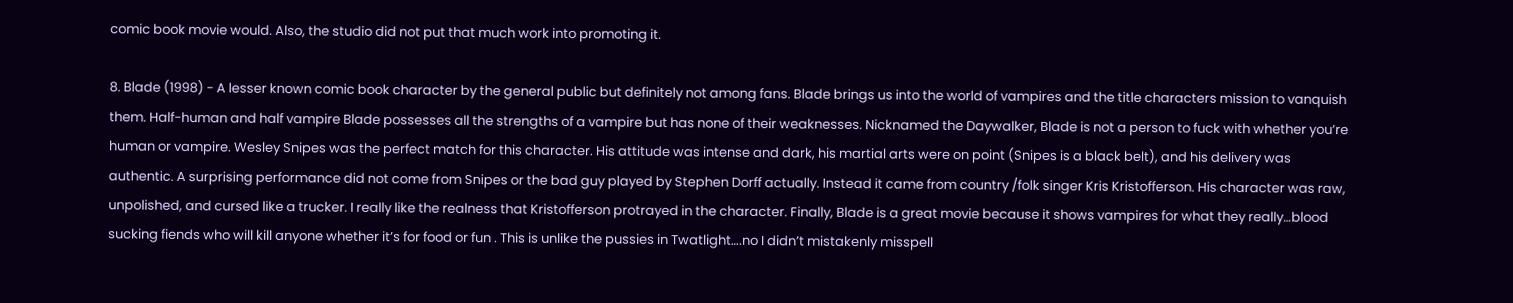comic book movie would. Also, the studio did not put that much work into promoting it.

8. Blade (1998) - A lesser known comic book character by the general public but definitely not among fans. Blade brings us into the world of vampires and the title characters mission to vanquish them. Half-human and half vampire Blade possesses all the strengths of a vampire but has none of their weaknesses. Nicknamed the Daywalker, Blade is not a person to fuck with whether you’re human or vampire. Wesley Snipes was the perfect match for this character. His attitude was intense and dark, his martial arts were on point (Snipes is a black belt), and his delivery was authentic. A surprising performance did not come from Snipes or the bad guy played by Stephen Dorff actually. Instead it came from country /folk singer Kris Kristofferson. His character was raw, unpolished, and cursed like a trucker. I really like the realness that Kristofferson protrayed in the character. Finally, Blade is a great movie because it shows vampires for what they really…blood sucking fiends who will kill anyone whether it’s for food or fun . This is unlike the pussies in Twatlight….no I didn’t mistakenly misspell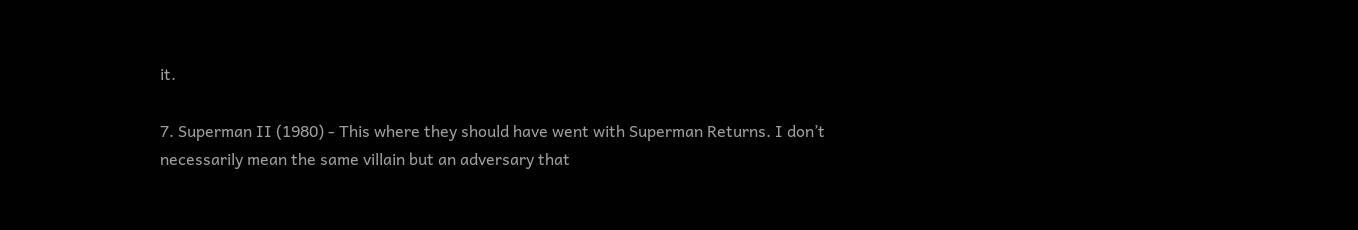it.

7. Superman II (1980) - This where they should have went with Superman Returns. I don’t necessarily mean the same villain but an adversary that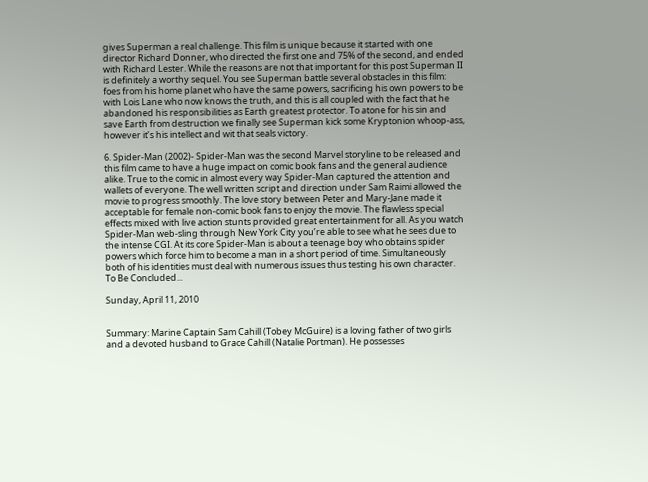gives Superman a real challenge. This film is unique because it started with one director Richard Donner, who directed the first one and 75% of the second, and ended with Richard Lester. While the reasons are not that important for this post Superman II is definitely a worthy sequel. You see Superman battle several obstacles in this film: foes from his home planet who have the same powers, sacrificing his own powers to be with Lois Lane who now knows the truth, and this is all coupled with the fact that he abandoned his responsibilities as Earth greatest protector. To atone for his sin and save Earth from destruction we finally see Superman kick some Kryptonion whoop-ass, however it’s his intellect and wit that seals victory.

6. Spider-Man (2002)- Spider-Man was the second Marvel storyline to be released and this film came to have a huge impact on comic book fans and the general audience alike. True to the comic in almost every way Spider-Man captured the attention and wallets of everyone. The well written script and direction under Sam Raimi allowed the movie to progress smoothly. The love story between Peter and Mary-Jane made it acceptable for female non-comic book fans to enjoy the movie. The flawless special effects mixed with live action stunts provided great entertainment for all. As you watch Spider-Man web-sling through New York City you’re able to see what he sees due to the intense CGI. At its core Spider-Man is about a teenage boy who obtains spider powers which force him to become a man in a short period of time. Simultaneously both of his identities must deal with numerous issues thus testing his own character.
To Be Concluded...

Sunday, April 11, 2010


Summary: Marine Captain Sam Cahill (Tobey McGuire) is a loving father of two girls and a devoted husband to Grace Cahill (Natalie Portman). He possesses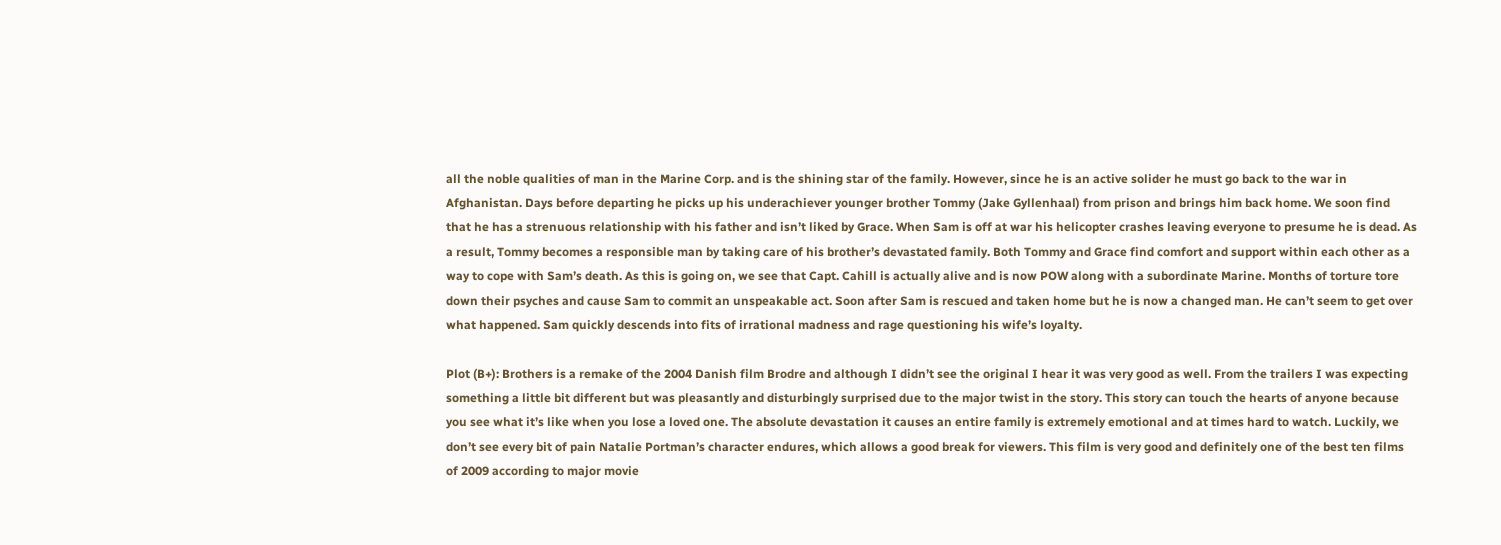all the noble qualities of man in the Marine Corp. and is the shining star of the family. However, since he is an active solider he must go back to the war in Afghanistan. Days before departing he picks up his underachiever younger brother Tommy (Jake Gyllenhaal) from prison and brings him back home. We soon find that he has a strenuous relationship with his father and isn’t liked by Grace. When Sam is off at war his helicopter crashes leaving everyone to presume he is dead. As a result, Tommy becomes a responsible man by taking care of his brother’s devastated family. Both Tommy and Grace find comfort and support within each other as a way to cope with Sam’s death. As this is going on, we see that Capt. Cahill is actually alive and is now POW along with a subordinate Marine. Months of torture tore down their psyches and cause Sam to commit an unspeakable act. Soon after Sam is rescued and taken home but he is now a changed man. He can’t seem to get over what happened. Sam quickly descends into fits of irrational madness and rage questioning his wife’s loyalty.

Plot (B+): Brothers is a remake of the 2004 Danish film Brodre and although I didn’t see the original I hear it was very good as well. From the trailers I was expecting something a little bit different but was pleasantly and disturbingly surprised due to the major twist in the story. This story can touch the hearts of anyone because you see what it’s like when you lose a loved one. The absolute devastation it causes an entire family is extremely emotional and at times hard to watch. Luckily, we don’t see every bit of pain Natalie Portman’s character endures, which allows a good break for viewers. This film is very good and definitely one of the best ten films of 2009 according to major movie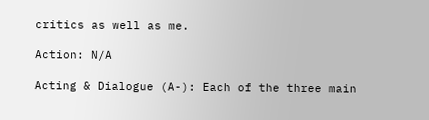critics as well as me.

Action: N/A

Acting & Dialogue (A-): Each of the three main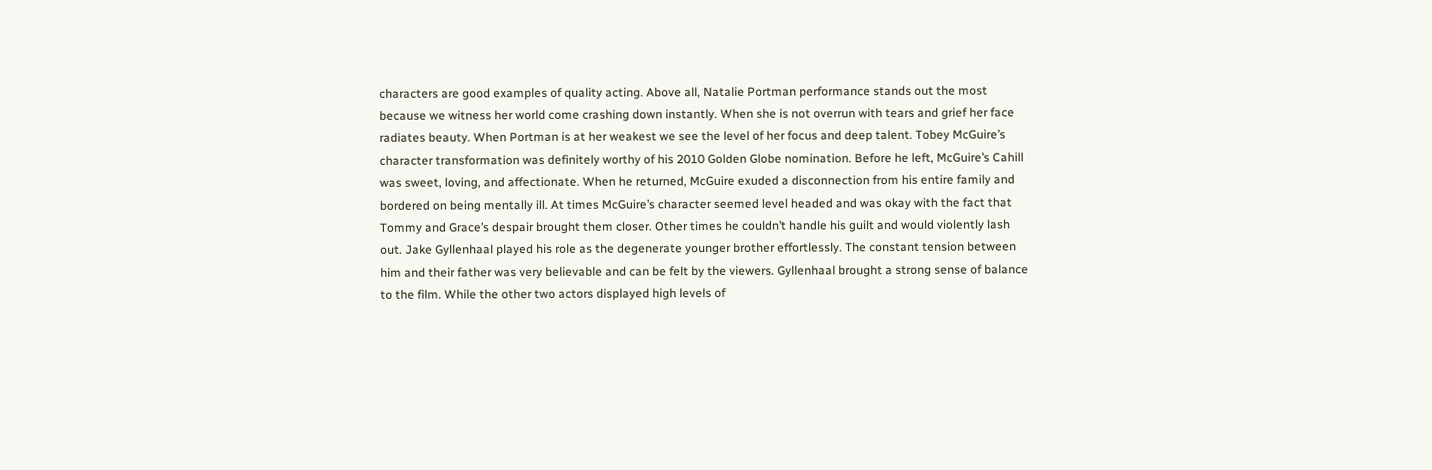characters are good examples of quality acting. Above all, Natalie Portman performance stands out the most because we witness her world come crashing down instantly. When she is not overrun with tears and grief her face radiates beauty. When Portman is at her weakest we see the level of her focus and deep talent. Tobey McGuire’s character transformation was definitely worthy of his 2010 Golden Globe nomination. Before he left, McGuire’s Cahill was sweet, loving, and affectionate. When he returned, McGuire exuded a disconnection from his entire family and bordered on being mentally ill. At times McGuire’s character seemed level headed and was okay with the fact that Tommy and Grace’s despair brought them closer. Other times he couldn’t handle his guilt and would violently lash out. Jake Gyllenhaal played his role as the degenerate younger brother effortlessly. The constant tension between him and their father was very believable and can be felt by the viewers. Gyllenhaal brought a strong sense of balance to the film. While the other two actors displayed high levels of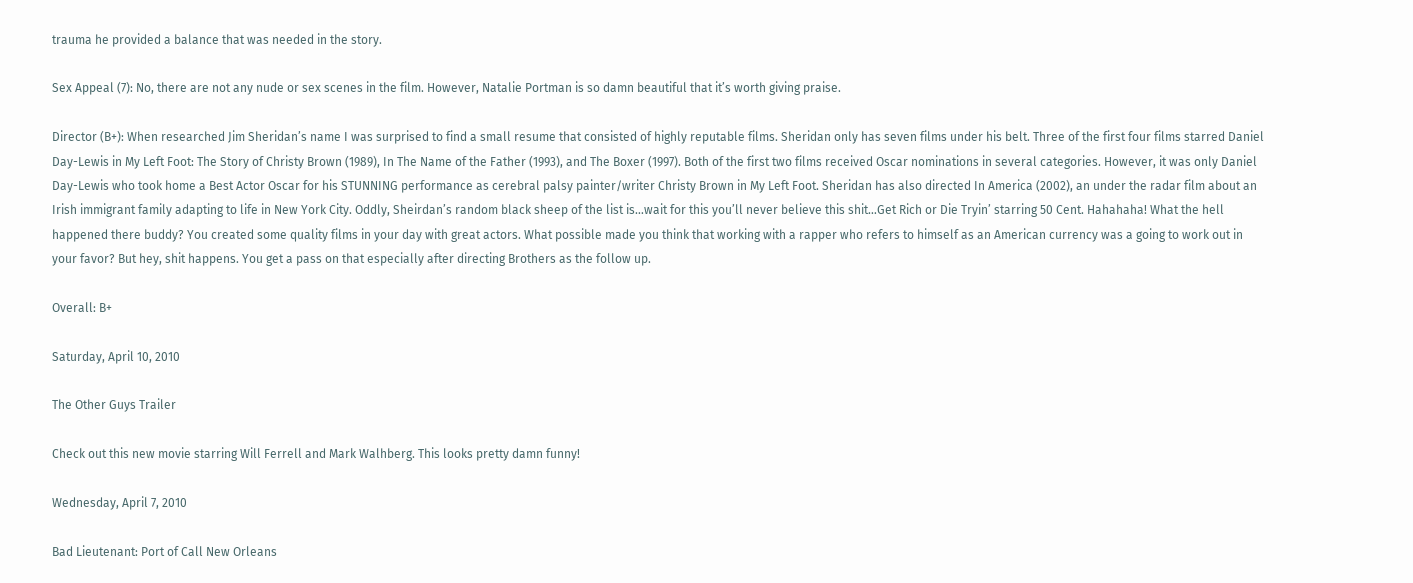trauma he provided a balance that was needed in the story.

Sex Appeal (7): No, there are not any nude or sex scenes in the film. However, Natalie Portman is so damn beautiful that it’s worth giving praise.

Director (B+): When researched Jim Sheridan’s name I was surprised to find a small resume that consisted of highly reputable films. Sheridan only has seven films under his belt. Three of the first four films starred Daniel Day-Lewis in My Left Foot: The Story of Christy Brown (1989), In The Name of the Father (1993), and The Boxer (1997). Both of the first two films received Oscar nominations in several categories. However, it was only Daniel Day-Lewis who took home a Best Actor Oscar for his STUNNING performance as cerebral palsy painter/writer Christy Brown in My Left Foot. Sheridan has also directed In America (2002), an under the radar film about an Irish immigrant family adapting to life in New York City. Oddly, Sheirdan’s random black sheep of the list is…wait for this you’ll never believe this shit…Get Rich or Die Tryin’ starring 50 Cent. Hahahaha! What the hell happened there buddy? You created some quality films in your day with great actors. What possible made you think that working with a rapper who refers to himself as an American currency was a going to work out in your favor? But hey, shit happens. You get a pass on that especially after directing Brothers as the follow up.

Overall: B+

Saturday, April 10, 2010

The Other Guys Trailer

Check out this new movie starring Will Ferrell and Mark Walhberg. This looks pretty damn funny!

Wednesday, April 7, 2010

Bad Lieutenant: Port of Call New Orleans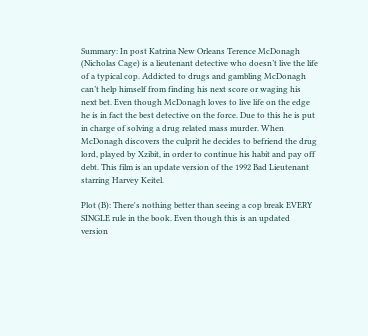Summary: In post Katrina New Orleans Terence McDonagh (Nicholas Cage) is a lieutenant detective who doesn’t live the life of a typical cop. Addicted to drugs and gambling McDonagh can’t help himself from finding his next score or waging his next bet. Even though McDonagh loves to live life on the edge he is in fact the best detective on the force. Due to this he is put in charge of solving a drug related mass murder. When McDonagh discovers the culprit he decides to befriend the drug lord, played by Xzibit, in order to continue his habit and pay off debt. This film is an update version of the 1992 Bad Lieutenant starring Harvey Keitel.

Plot (B): There's nothing better than seeing a cop break EVERY SINGLE rule in the book. Even though this is an updated version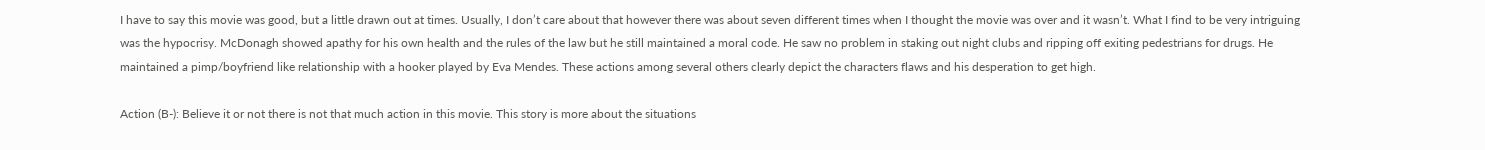I have to say this movie was good, but a little drawn out at times. Usually, I don’t care about that however there was about seven different times when I thought the movie was over and it wasn’t. What I find to be very intriguing was the hypocrisy. McDonagh showed apathy for his own health and the rules of the law but he still maintained a moral code. He saw no problem in staking out night clubs and ripping off exiting pedestrians for drugs. He maintained a pimp/boyfriend like relationship with a hooker played by Eva Mendes. These actions among several others clearly depict the characters flaws and his desperation to get high.

Action (B-): Believe it or not there is not that much action in this movie. This story is more about the situations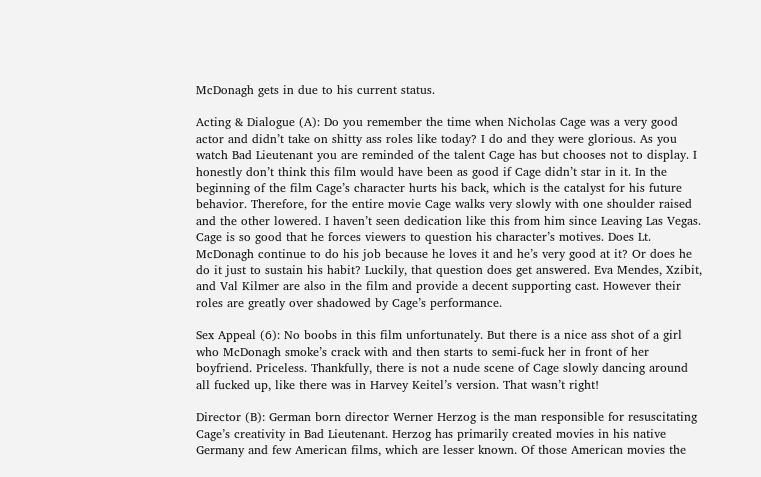McDonagh gets in due to his current status.

Acting & Dialogue (A): Do you remember the time when Nicholas Cage was a very good actor and didn’t take on shitty ass roles like today? I do and they were glorious. As you watch Bad Lieutenant you are reminded of the talent Cage has but chooses not to display. I honestly don’t think this film would have been as good if Cage didn’t star in it. In the beginning of the film Cage’s character hurts his back, which is the catalyst for his future behavior. Therefore, for the entire movie Cage walks very slowly with one shoulder raised and the other lowered. I haven’t seen dedication like this from him since Leaving Las Vegas. Cage is so good that he forces viewers to question his character’s motives. Does Lt. McDonagh continue to do his job because he loves it and he’s very good at it? Or does he do it just to sustain his habit? Luckily, that question does get answered. Eva Mendes, Xzibit, and Val Kilmer are also in the film and provide a decent supporting cast. However their roles are greatly over shadowed by Cage’s performance.

Sex Appeal (6): No boobs in this film unfortunately. But there is a nice ass shot of a girl who McDonagh smoke’s crack with and then starts to semi-fuck her in front of her boyfriend. Priceless. Thankfully, there is not a nude scene of Cage slowly dancing around all fucked up, like there was in Harvey Keitel’s version. That wasn’t right!

Director (B): German born director Werner Herzog is the man responsible for resuscitating Cage’s creativity in Bad Lieutenant. Herzog has primarily created movies in his native Germany and few American films, which are lesser known. Of those American movies the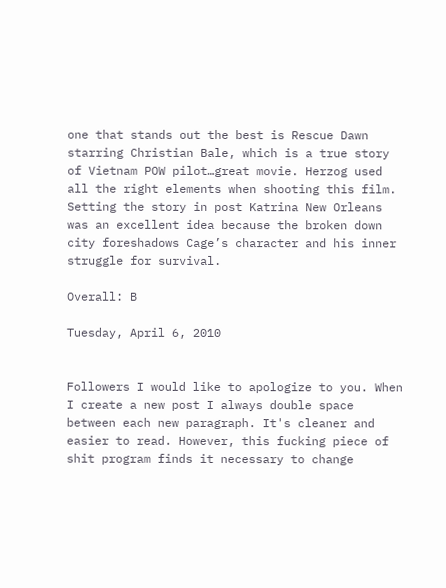one that stands out the best is Rescue Dawn starring Christian Bale, which is a true story of Vietnam POW pilot…great movie. Herzog used all the right elements when shooting this film. Setting the story in post Katrina New Orleans was an excellent idea because the broken down city foreshadows Cage’s character and his inner struggle for survival.

Overall: B

Tuesday, April 6, 2010


Followers I would like to apologize to you. When I create a new post I always double space between each new paragraph. It's cleaner and easier to read. However, this fucking piece of shit program finds it necessary to change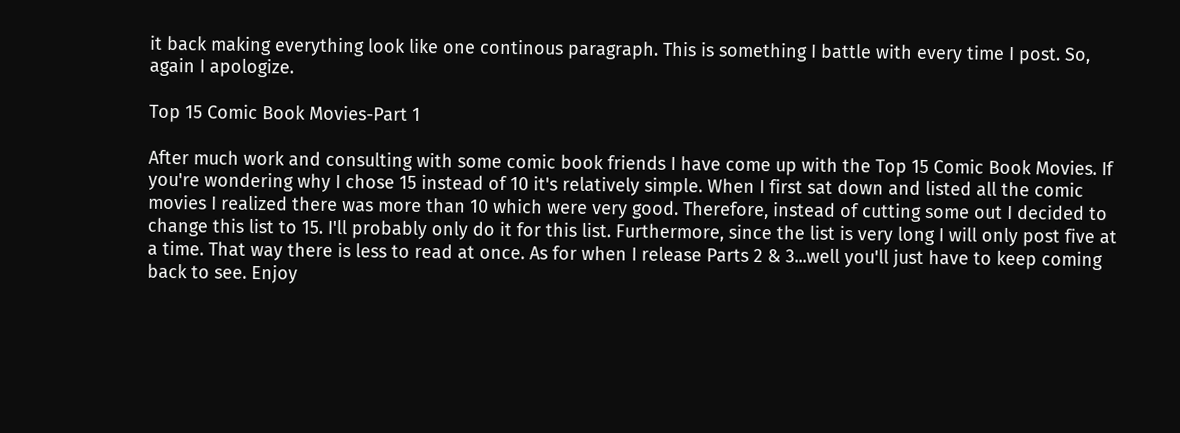it back making everything look like one continous paragraph. This is something I battle with every time I post. So, again I apologize.

Top 15 Comic Book Movies-Part 1

After much work and consulting with some comic book friends I have come up with the Top 15 Comic Book Movies. If you're wondering why I chose 15 instead of 10 it's relatively simple. When I first sat down and listed all the comic movies I realized there was more than 10 which were very good. Therefore, instead of cutting some out I decided to change this list to 15. I'll probably only do it for this list. Furthermore, since the list is very long I will only post five at a time. That way there is less to read at once. As for when I release Parts 2 & 3...well you'll just have to keep coming back to see. Enjoy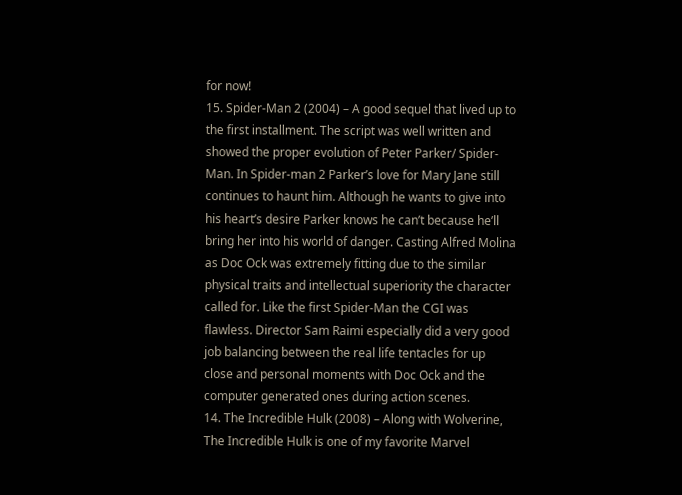for now!
15. Spider-Man 2 (2004) – A good sequel that lived up to the first installment. The script was well written and showed the proper evolution of Peter Parker/ Spider-Man. In Spider-man 2 Parker’s love for Mary Jane still continues to haunt him. Although he wants to give into his heart’s desire Parker knows he can’t because he’ll bring her into his world of danger. Casting Alfred Molina as Doc Ock was extremely fitting due to the similar physical traits and intellectual superiority the character called for. Like the first Spider-Man the CGI was flawless. Director Sam Raimi especially did a very good job balancing between the real life tentacles for up close and personal moments with Doc Ock and the computer generated ones during action scenes.
14. The Incredible Hulk (2008) – Along with Wolverine, The Incredible Hulk is one of my favorite Marvel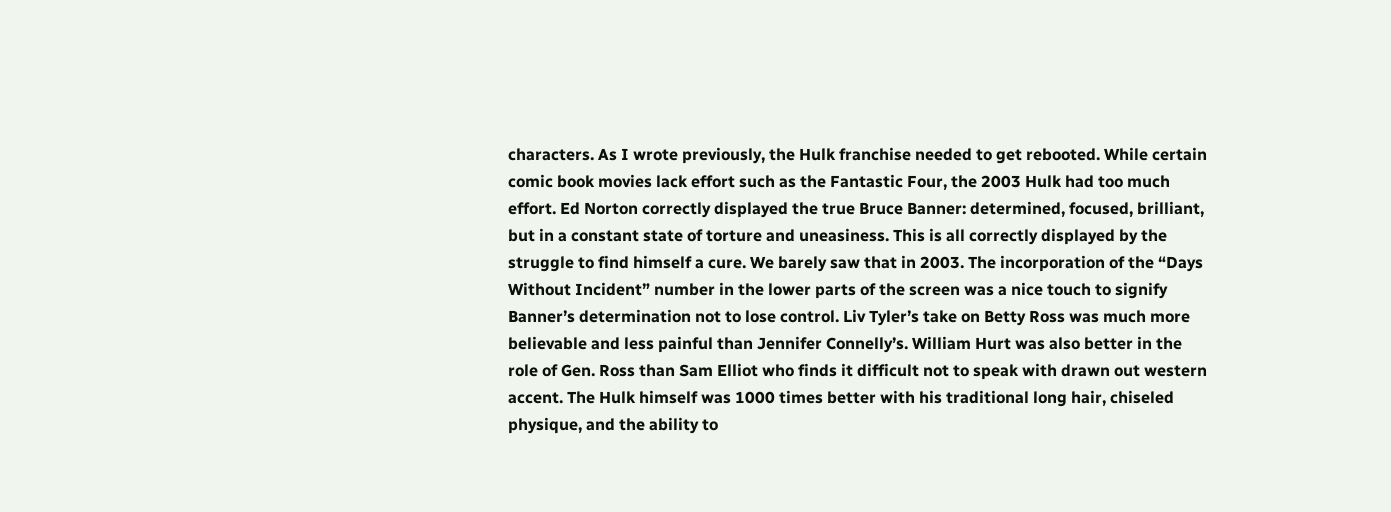characters. As I wrote previously, the Hulk franchise needed to get rebooted. While certain comic book movies lack effort such as the Fantastic Four, the 2003 Hulk had too much effort. Ed Norton correctly displayed the true Bruce Banner: determined, focused, brilliant, but in a constant state of torture and uneasiness. This is all correctly displayed by the struggle to find himself a cure. We barely saw that in 2003. The incorporation of the “Days Without Incident” number in the lower parts of the screen was a nice touch to signify Banner’s determination not to lose control. Liv Tyler’s take on Betty Ross was much more believable and less painful than Jennifer Connelly’s. William Hurt was also better in the role of Gen. Ross than Sam Elliot who finds it difficult not to speak with drawn out western accent. The Hulk himself was 1000 times better with his traditional long hair, chiseled physique, and the ability to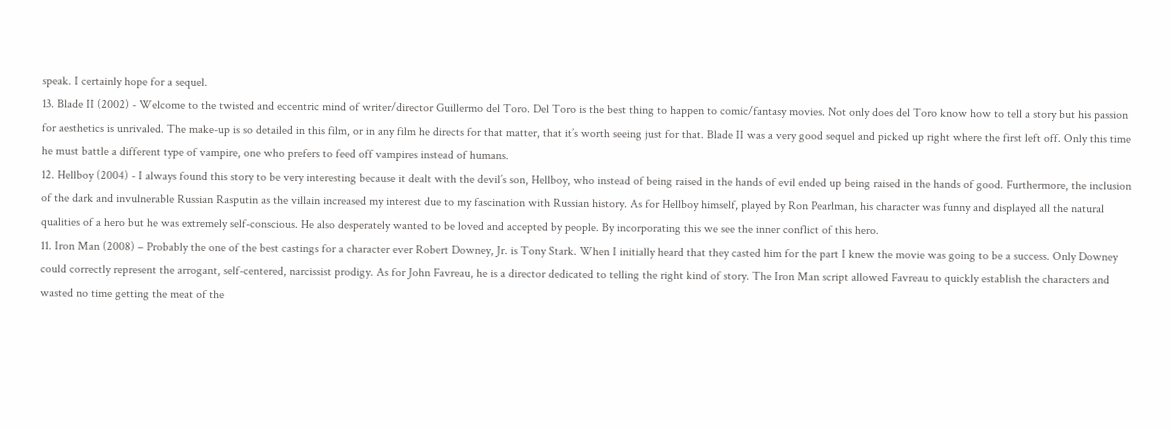speak. I certainly hope for a sequel.
13. Blade II (2002) - Welcome to the twisted and eccentric mind of writer/director Guillermo del Toro. Del Toro is the best thing to happen to comic/fantasy movies. Not only does del Toro know how to tell a story but his passion for aesthetics is unrivaled. The make-up is so detailed in this film, or in any film he directs for that matter, that it’s worth seeing just for that. Blade II was a very good sequel and picked up right where the first left off. Only this time he must battle a different type of vampire, one who prefers to feed off vampires instead of humans.
12. Hellboy (2004) - I always found this story to be very interesting because it dealt with the devil’s son, Hellboy, who instead of being raised in the hands of evil ended up being raised in the hands of good. Furthermore, the inclusion of the dark and invulnerable Russian Rasputin as the villain increased my interest due to my fascination with Russian history. As for Hellboy himself, played by Ron Pearlman, his character was funny and displayed all the natural qualities of a hero but he was extremely self-conscious. He also desperately wanted to be loved and accepted by people. By incorporating this we see the inner conflict of this hero.
11. Iron Man (2008) – Probably the one of the best castings for a character ever Robert Downey, Jr. is Tony Stark. When I initially heard that they casted him for the part I knew the movie was going to be a success. Only Downey could correctly represent the arrogant, self-centered, narcissist prodigy. As for John Favreau, he is a director dedicated to telling the right kind of story. The Iron Man script allowed Favreau to quickly establish the characters and wasted no time getting the meat of the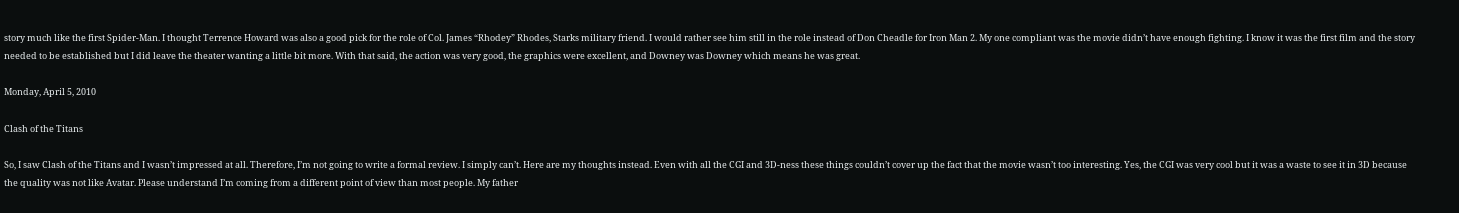story much like the first Spider-Man. I thought Terrence Howard was also a good pick for the role of Col. James “Rhodey” Rhodes, Starks military friend. I would rather see him still in the role instead of Don Cheadle for Iron Man 2. My one compliant was the movie didn’t have enough fighting. I know it was the first film and the story needed to be established but I did leave the theater wanting a little bit more. With that said, the action was very good, the graphics were excellent, and Downey was Downey which means he was great.

Monday, April 5, 2010

Clash of the Titans

So, I saw Clash of the Titans and I wasn’t impressed at all. Therefore, I’m not going to write a formal review. I simply can’t. Here are my thoughts instead. Even with all the CGI and 3D-ness these things couldn’t cover up the fact that the movie wasn’t too interesting. Yes, the CGI was very cool but it was a waste to see it in 3D because the quality was not like Avatar. Please understand I’m coming from a different point of view than most people. My father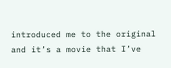introduced me to the original and it’s a movie that I’ve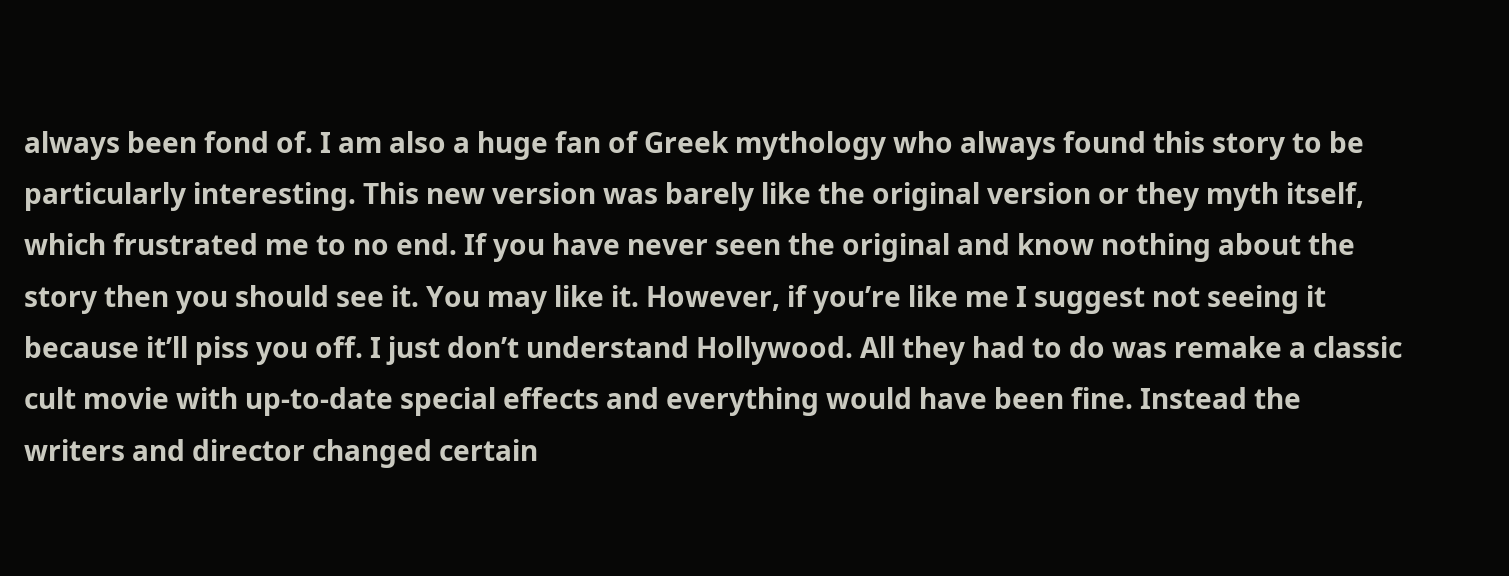always been fond of. I am also a huge fan of Greek mythology who always found this story to be particularly interesting. This new version was barely like the original version or they myth itself, which frustrated me to no end. If you have never seen the original and know nothing about the story then you should see it. You may like it. However, if you’re like me I suggest not seeing it because it’ll piss you off. I just don’t understand Hollywood. All they had to do was remake a classic cult movie with up-to-date special effects and everything would have been fine. Instead the writers and director changed certain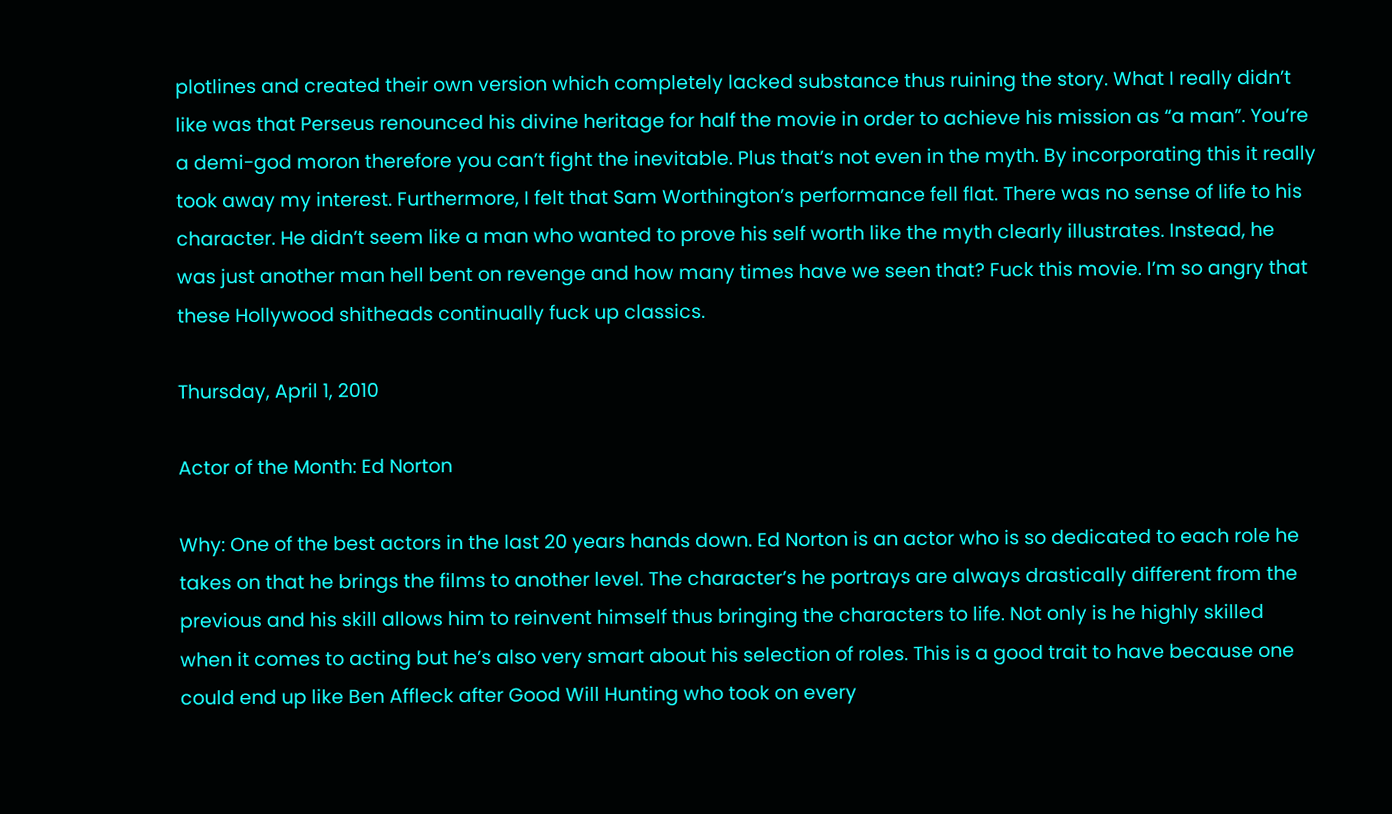plotlines and created their own version which completely lacked substance thus ruining the story. What I really didn’t like was that Perseus renounced his divine heritage for half the movie in order to achieve his mission as “a man”. You’re a demi-god moron therefore you can’t fight the inevitable. Plus that’s not even in the myth. By incorporating this it really took away my interest. Furthermore, I felt that Sam Worthington’s performance fell flat. There was no sense of life to his character. He didn’t seem like a man who wanted to prove his self worth like the myth clearly illustrates. Instead, he was just another man hell bent on revenge and how many times have we seen that? Fuck this movie. I’m so angry that these Hollywood shitheads continually fuck up classics.

Thursday, April 1, 2010

Actor of the Month: Ed Norton

Why: One of the best actors in the last 20 years hands down. Ed Norton is an actor who is so dedicated to each role he takes on that he brings the films to another level. The character’s he portrays are always drastically different from the previous and his skill allows him to reinvent himself thus bringing the characters to life. Not only is he highly skilled when it comes to acting but he’s also very smart about his selection of roles. This is a good trait to have because one could end up like Ben Affleck after Good Will Hunting who took on every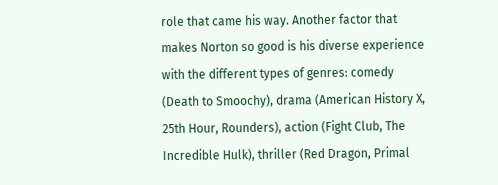role that came his way. Another factor that makes Norton so good is his diverse experience with the different types of genres: comedy (Death to Smoochy), drama (American History X, 25th Hour, Rounders), action (Fight Club, The Incredible Hulk), thriller (Red Dragon, Primal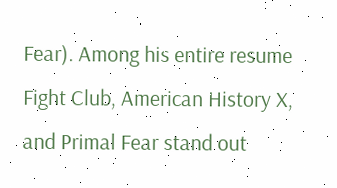Fear). Among his entire resume Fight Club, American History X, and Primal Fear stand out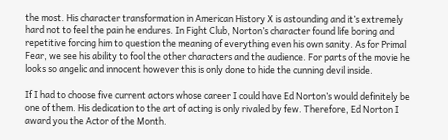the most. His character transformation in American History X is astounding and it’s extremely hard not to feel the pain he endures. In Fight Club, Norton’s character found life boring and repetitive forcing him to question the meaning of everything even his own sanity. As for Primal Fear, we see his ability to fool the other characters and the audience. For parts of the movie he looks so angelic and innocent however this is only done to hide the cunning devil inside.

If I had to choose five current actors whose career I could have Ed Norton’s would definitely be one of them. His dedication to the art of acting is only rivaled by few. Therefore, Ed Norton I award you the Actor of the Month.